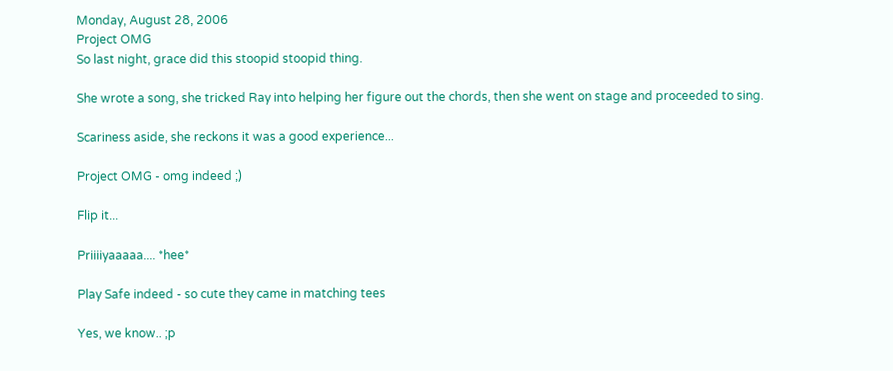Monday, August 28, 2006
Project OMG
So last night, grace did this stoopid stoopid thing.

She wrote a song, she tricked Ray into helping her figure out the chords, then she went on stage and proceeded to sing.

Scariness aside, she reckons it was a good experience...

Project OMG - omg indeed ;)

Flip it...

Priiiiyaaaaa.... *hee*

Play Safe indeed - so cute they came in matching tees

Yes, we know.. ;p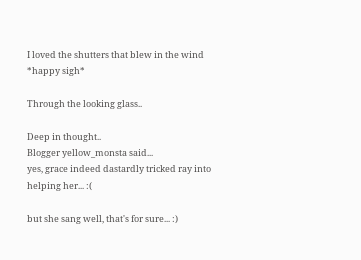I loved the shutters that blew in the wind *happy sigh*

Through the looking glass..

Deep in thought..
Blogger yellow_monsta said...
yes, grace indeed dastardly tricked ray into helping her... :(

but she sang well, that's for sure... :)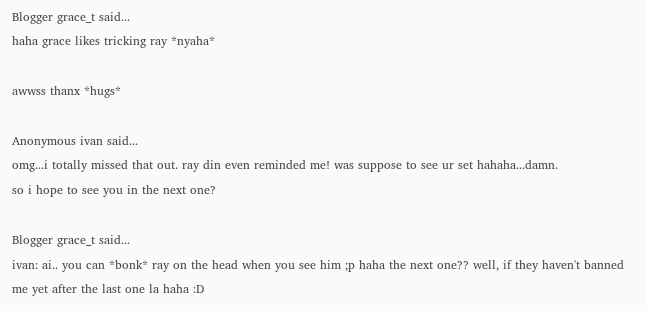Blogger grace_t said...
haha grace likes tricking ray *nyaha*

awwss thanx *hugs*

Anonymous ivan said...
omg...i totally missed that out. ray din even reminded me! was suppose to see ur set hahaha...damn.
so i hope to see you in the next one?

Blogger grace_t said...
ivan: ai.. you can *bonk* ray on the head when you see him ;p haha the next one?? well, if they haven't banned me yet after the last one la haha :D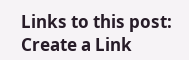Links to this post:
Create a Link